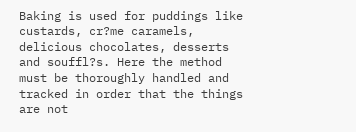Baking is used for puddings like custards, cr?me caramels, delicious chocolates, desserts and souffl?s. Here the method must be thoroughly handled and tracked in order that the things are not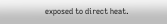exposed to direct heat.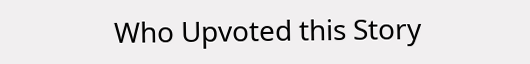Who Upvoted this Story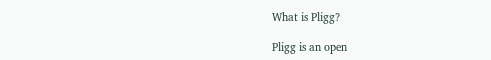What is Pligg?

Pligg is an open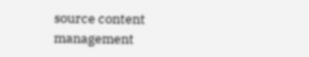source content management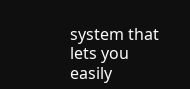system that lets you easily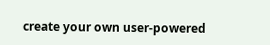create your own user-powered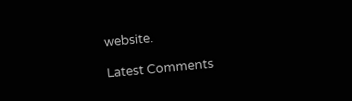website.

Latest Comments